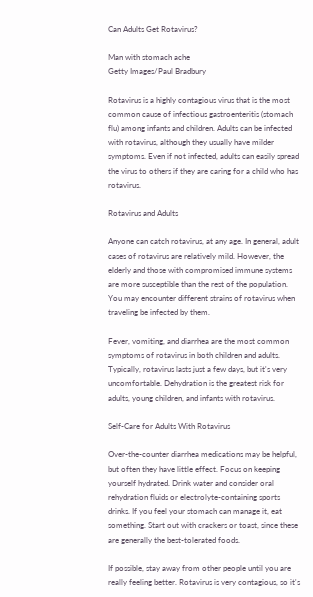Can Adults Get Rotavirus?

Man with stomach ache
Getty Images/Paul Bradbury

Rotavirus is a highly contagious virus that is the most common cause of infectious gastroenteritis (stomach flu) among infants and children. Adults can be infected with rotavirus, although they usually have milder symptoms. Even if not infected, adults can easily spread the virus to others if they are caring for a child who has rotavirus.

Rotavirus and Adults

Anyone can catch rotavirus, at any age. In general, adult cases of rotavirus are relatively mild. However, the elderly and those with compromised immune systems are more susceptible than the rest of the population. You may encounter different strains of rotavirus when traveling be infected by them.

Fever, vomiting, and diarrhea are the most common symptoms of rotavirus in both children and adults. Typically, rotavirus lasts just a few days, but it's very uncomfortable. Dehydration is the greatest risk for adults, young children, and infants with rotavirus.

Self-Care for Adults With Rotavirus

Over-the-counter diarrhea medications may be helpful, but often they have little effect. Focus on keeping yourself hydrated. Drink water and consider oral rehydration fluids or electrolyte-containing sports drinks. If you feel your stomach can manage it, eat something. Start out with crackers or toast, since these are generally the best-tolerated foods.

If possible, stay away from other people until you are really feeling better. Rotavirus is very contagious, so it's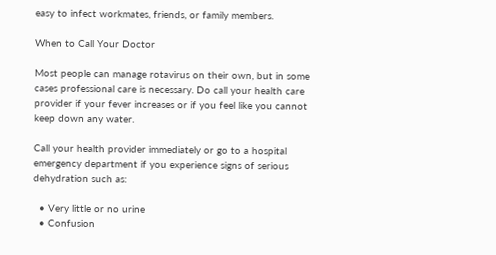easy to infect workmates, friends, or family members.

When to Call Your Doctor

Most people can manage rotavirus on their own, but in some cases professional care is necessary. Do call your health care provider if your fever increases or if you feel like you cannot keep down any water.

Call your health provider immediately or go to a hospital emergency department if you experience signs of serious dehydration such as:

  • Very little or no urine
  • Confusion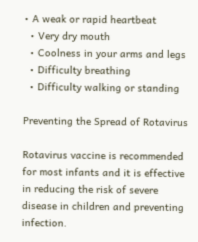• A weak or rapid heartbeat
  • Very dry mouth
  • Coolness in your arms and legs
  • Difficulty breathing
  • Difficulty walking or standing

Preventing the Spread of Rotavirus

Rotavirus vaccine is recommended for most infants and it is effective in reducing the risk of severe disease in children and preventing infection.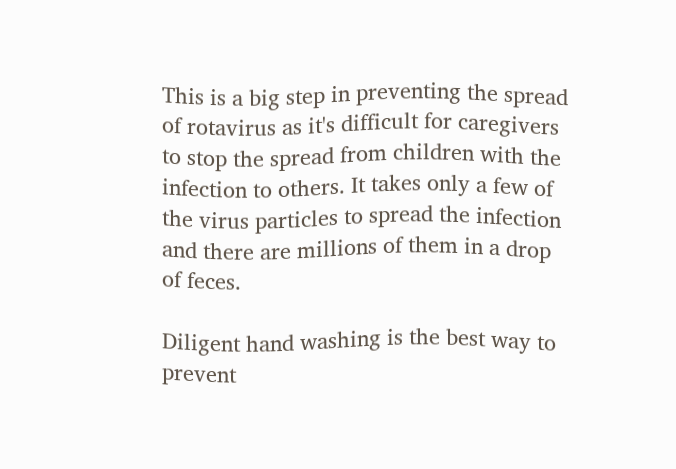This is a big step in preventing the spread of rotavirus as it's difficult for caregivers to stop the spread from children with the infection to others. It takes only a few of the virus particles to spread the infection and there are millions of them in a drop of feces.

Diligent hand washing is the best way to prevent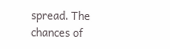spread. The chances of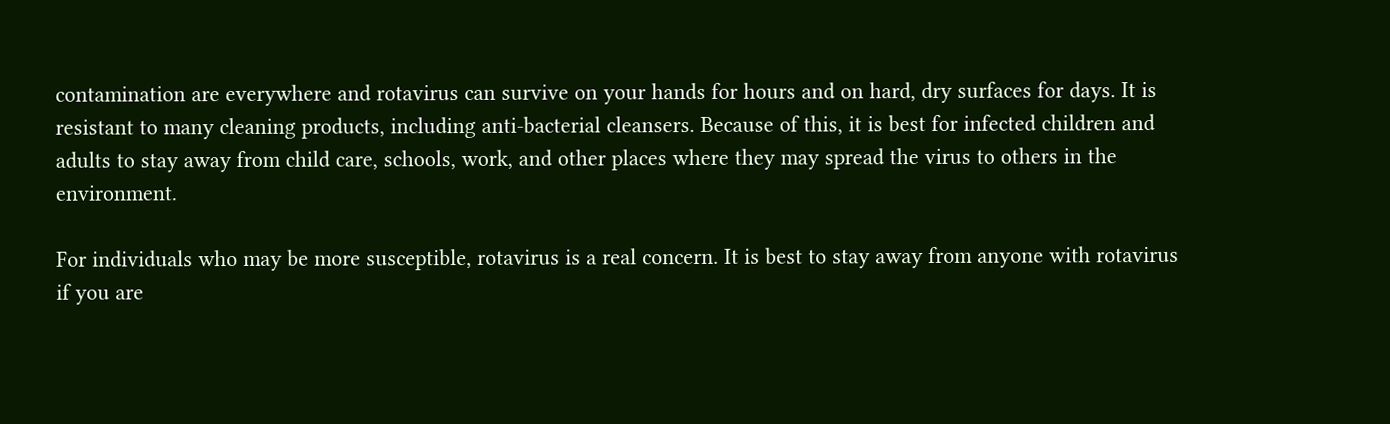contamination are everywhere and rotavirus can survive on your hands for hours and on hard, dry surfaces for days. It is resistant to many cleaning products, including anti-bacterial cleansers. Because of this, it is best for infected children and adults to stay away from child care, schools, work, and other places where they may spread the virus to others in the environment.

For individuals who may be more susceptible, rotavirus is a real concern. It is best to stay away from anyone with rotavirus if you are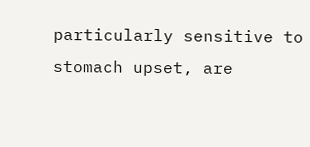particularly sensitive to stomach upset, are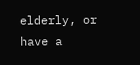elderly, or have a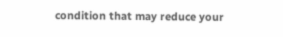condition that may reduce your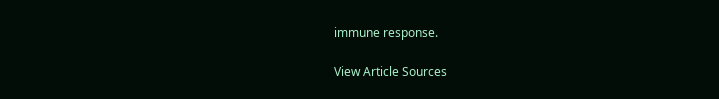immune response.

View Article Sources